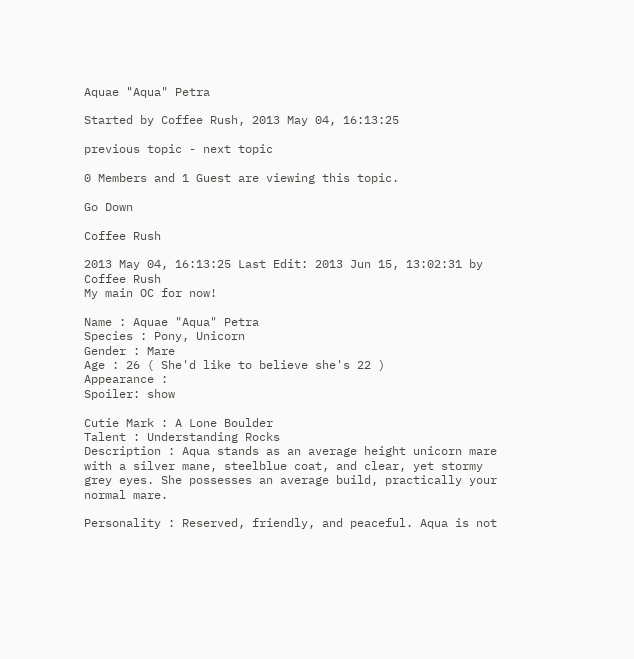Aquae "Aqua" Petra

Started by Coffee Rush, 2013 May 04, 16:13:25

previous topic - next topic

0 Members and 1 Guest are viewing this topic.

Go Down

Coffee Rush

2013 May 04, 16:13:25 Last Edit: 2013 Jun 15, 13:02:31 by Coffee Rush
My main OC for now!

Name : Aquae "Aqua" Petra
Species : Pony, Unicorn
Gender : Mare
Age : 26 ( She'd like to believe she's 22 )
Appearance :
Spoiler: show

Cutie Mark : A Lone Boulder
Talent : Understanding Rocks
Description : Aqua stands as an average height unicorn mare with a silver mane, steelblue coat, and clear, yet stormy grey eyes. She possesses an average build, practically your normal mare.

Personality : Reserved, friendly, and peaceful. Aqua is not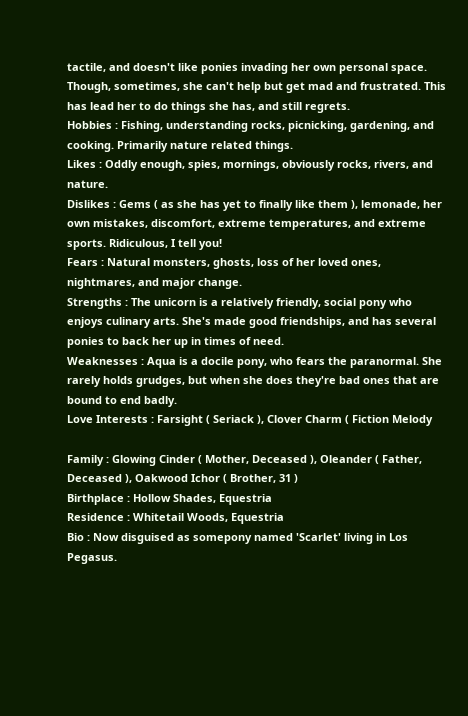tactile, and doesn't like ponies invading her own personal space. Though, sometimes, she can't help but get mad and frustrated. This has lead her to do things she has, and still regrets.
Hobbies : Fishing, understanding rocks, picnicking, gardening, and cooking. Primarily nature related things.
Likes : Oddly enough, spies, mornings, obviously rocks, rivers, and nature.
Dislikes : Gems ( as she has yet to finally like them ), lemonade, her own mistakes, discomfort, extreme temperatures, and extreme sports. Ridiculous, I tell you!
Fears : Natural monsters, ghosts, loss of her loved ones, nightmares, and major change.
Strengths : The unicorn is a relatively friendly, social pony who enjoys culinary arts. She's made good friendships, and has several ponies to back her up in times of need.
Weaknesses : Aqua is a docile pony, who fears the paranormal. She rarely holds grudges, but when she does they're bad ones that are bound to end badly.
Love Interests : Farsight ( Seriack ), Clover Charm ( Fiction Melody

Family : Glowing Cinder ( Mother, Deceased ), Oleander ( Father, Deceased ), Oakwood Ichor ( Brother, 31 )
Birthplace : Hollow Shades, Equestria
Residence : Whitetail Woods, Equestria
Bio : Now disguised as somepony named 'Scarlet' living in Los Pegasus.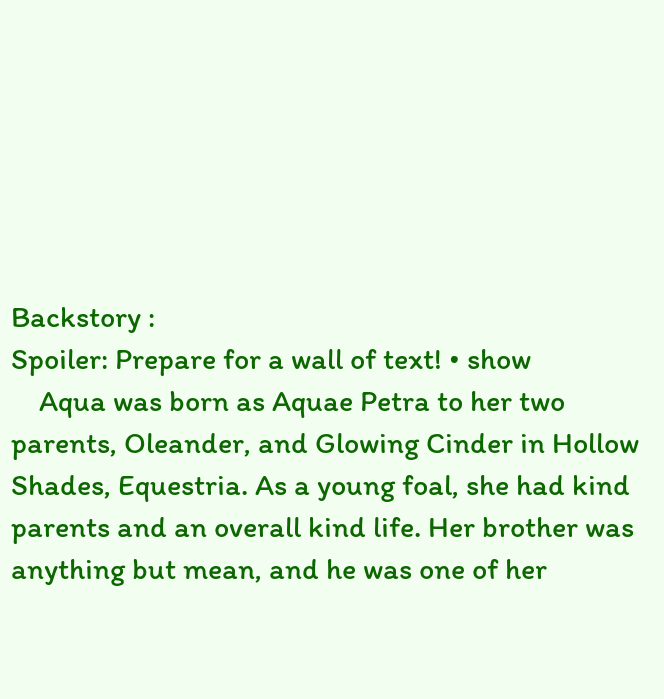Backstory :
Spoiler: Prepare for a wall of text! • show
    Aqua was born as Aquae Petra to her two parents, Oleander, and Glowing Cinder in Hollow Shades, Equestria. As a young foal, she had kind parents and an overall kind life. Her brother was anything but mean, and he was one of her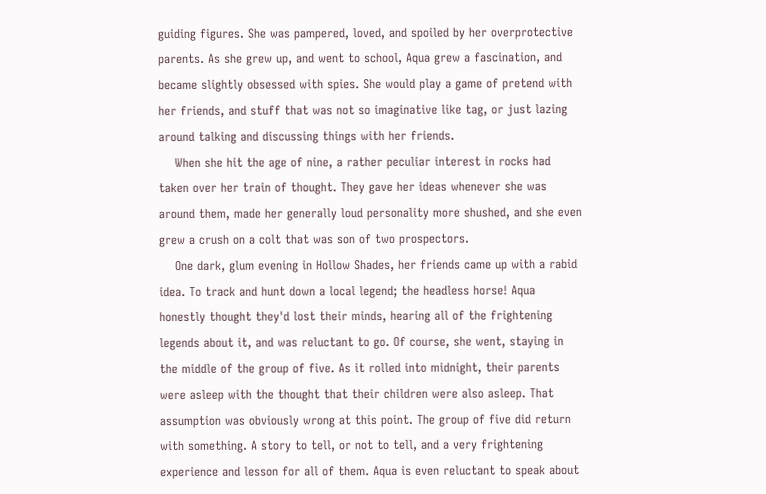guiding figures. She was pampered, loved, and spoiled by her overprotective parents. As she grew up, and went to school, Aqua grew a fascination, and became slightly obsessed with spies. She would play a game of pretend with her friends, and stuff that was not so imaginative like tag, or just lazing around talking and discussing things with her friends.
    When she hit the age of nine, a rather peculiar interest in rocks had taken over her train of thought. They gave her ideas whenever she was around them, made her generally loud personality more shushed, and she even grew a crush on a colt that was son of two prospectors.
    One dark, glum evening in Hollow Shades, her friends came up with a rabid idea. To track and hunt down a local legend; the headless horse! Aqua honestly thought they'd lost their minds, hearing all of the frightening legends about it, and was reluctant to go. Of course, she went, staying in the middle of the group of five. As it rolled into midnight, their parents were asleep with the thought that their children were also asleep. That assumption was obviously wrong at this point. The group of five did return with something. A story to tell, or not to tell, and a very frightening experience and lesson for all of them. Aqua is even reluctant to speak about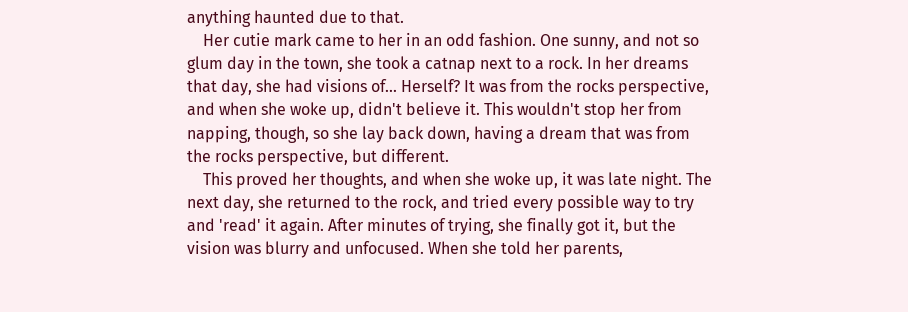anything haunted due to that.
    Her cutie mark came to her in an odd fashion. One sunny, and not so glum day in the town, she took a catnap next to a rock. In her dreams that day, she had visions of... Herself? It was from the rocks perspective, and when she woke up, didn't believe it. This wouldn't stop her from napping, though, so she lay back down, having a dream that was from the rocks perspective, but different.
    This proved her thoughts, and when she woke up, it was late night. The next day, she returned to the rock, and tried every possible way to try and 'read' it again. After minutes of trying, she finally got it, but the vision was blurry and unfocused. When she told her parents,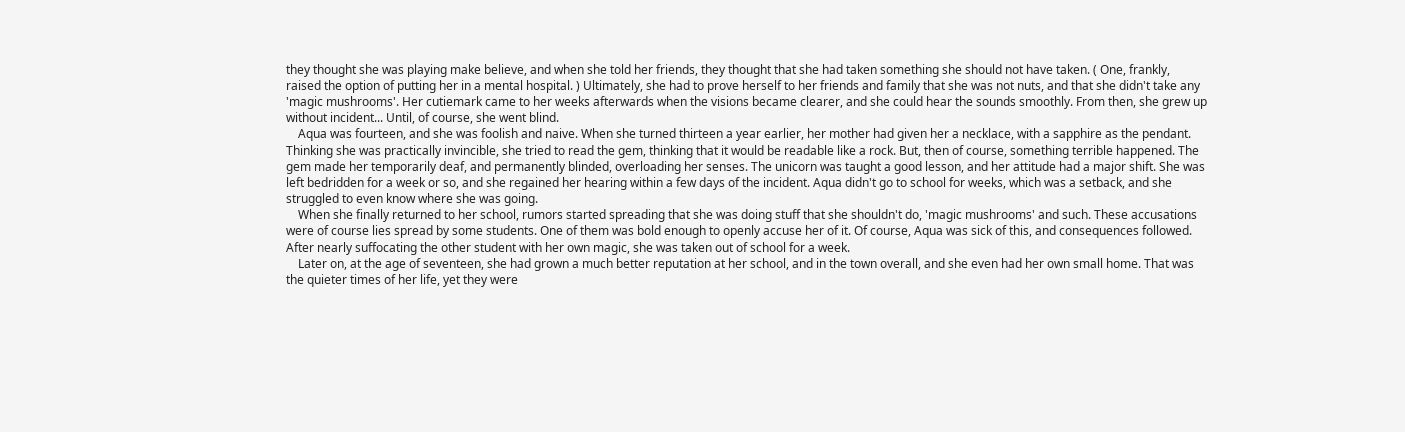they thought she was playing make believe, and when she told her friends, they thought that she had taken something she should not have taken. ( One, frankly, raised the option of putting her in a mental hospital. ) Ultimately, she had to prove herself to her friends and family that she was not nuts, and that she didn't take any 'magic mushrooms'. Her cutiemark came to her weeks afterwards when the visions became clearer, and she could hear the sounds smoothly. From then, she grew up without incident... Until, of course, she went blind.
    Aqua was fourteen, and she was foolish and naive. When she turned thirteen a year earlier, her mother had given her a necklace, with a sapphire as the pendant. Thinking she was practically invincible, she tried to read the gem, thinking that it would be readable like a rock. But, then of course, something terrible happened. The gem made her temporarily deaf, and permanently blinded, overloading her senses. The unicorn was taught a good lesson, and her attitude had a major shift. She was left bedridden for a week or so, and she regained her hearing within a few days of the incident. Aqua didn't go to school for weeks, which was a setback, and she struggled to even know where she was going.
    When she finally returned to her school, rumors started spreading that she was doing stuff that she shouldn't do, 'magic mushrooms' and such. These accusations were of course lies spread by some students. One of them was bold enough to openly accuse her of it. Of course, Aqua was sick of this, and consequences followed. After nearly suffocating the other student with her own magic, she was taken out of school for a week.
    Later on, at the age of seventeen, she had grown a much better reputation at her school, and in the town overall, and she even had her own small home. That was the quieter times of her life, yet they were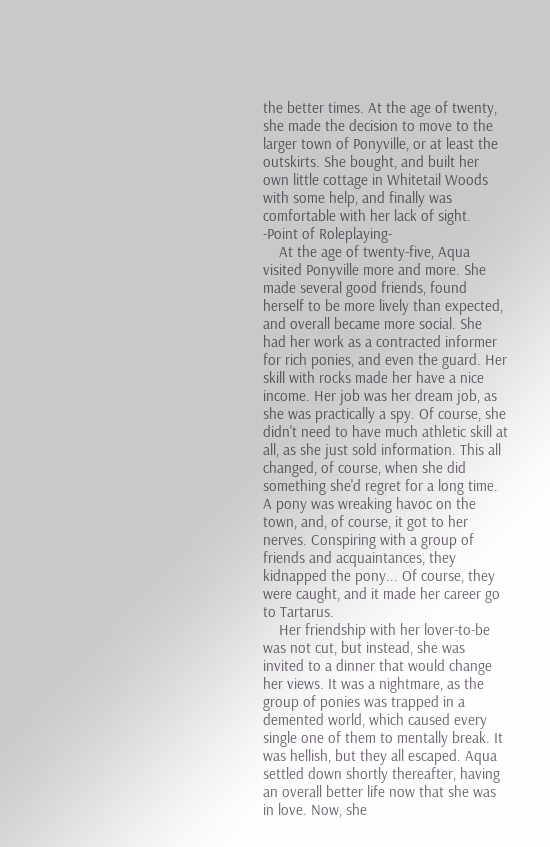the better times. At the age of twenty, she made the decision to move to the larger town of Ponyville, or at least the outskirts. She bought, and built her own little cottage in Whitetail Woods with some help, and finally was comfortable with her lack of sight.
-Point of Roleplaying-
    At the age of twenty-five, Aqua visited Ponyville more and more. She made several good friends, found herself to be more lively than expected, and overall became more social. She had her work as a contracted informer for rich ponies, and even the guard. Her skill with rocks made her have a nice income. Her job was her dream job, as she was practically a spy. Of course, she didn't need to have much athletic skill at all, as she just sold information. This all changed, of course, when she did something she'd regret for a long time. A pony was wreaking havoc on the town, and, of course, it got to her nerves. Conspiring with a group of friends and acquaintances, they kidnapped the pony... Of course, they were caught, and it made her career go to Tartarus.
    Her friendship with her lover-to-be was not cut, but instead, she was invited to a dinner that would change her views. It was a nightmare, as the group of ponies was trapped in a demented world, which caused every single one of them to mentally break. It was hellish, but they all escaped. Aqua settled down shortly thereafter, having an overall better life now that she was in love. Now, she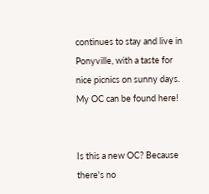continues to stay and live in Ponyville, with a taste for nice picnics on sunny days.
My OC can be found here!


Is this a new OC? Because there's no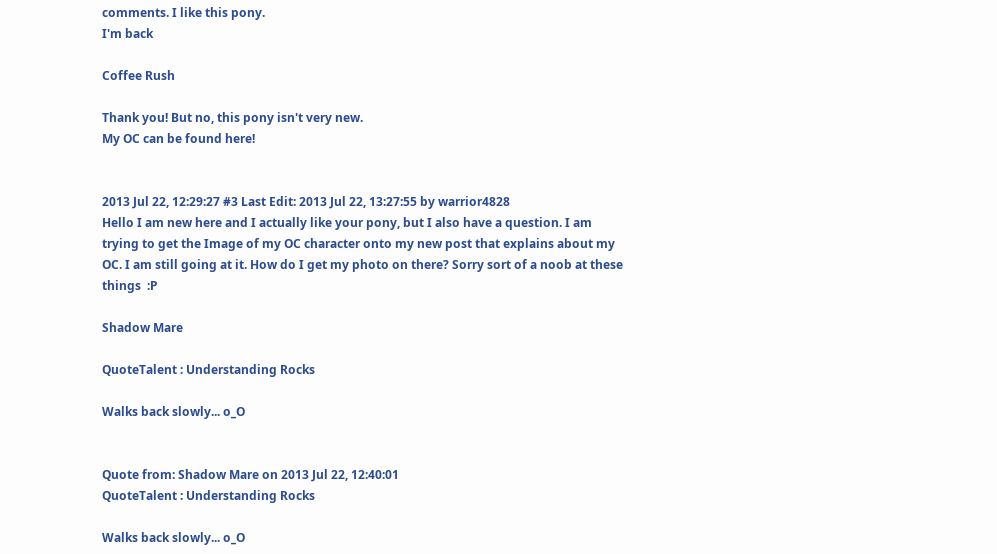comments. I like this pony.
I'm back

Coffee Rush

Thank you! But no, this pony isn't very new.
My OC can be found here!


2013 Jul 22, 12:29:27 #3 Last Edit: 2013 Jul 22, 13:27:55 by warrior4828
Hello I am new here and I actually like your pony, but I also have a question. I am trying to get the Image of my OC character onto my new post that explains about my OC. I am still going at it. How do I get my photo on there? Sorry sort of a noob at these things  :P

Shadow Mare

QuoteTalent : Understanding Rocks

Walks back slowly... o_O


Quote from: Shadow Mare on 2013 Jul 22, 12:40:01
QuoteTalent : Understanding Rocks

Walks back slowly... o_O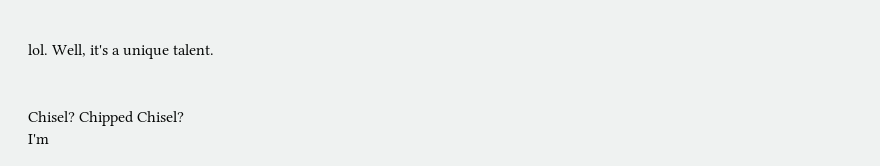lol. Well, it's a unique talent.


Chisel? Chipped Chisel?
I'm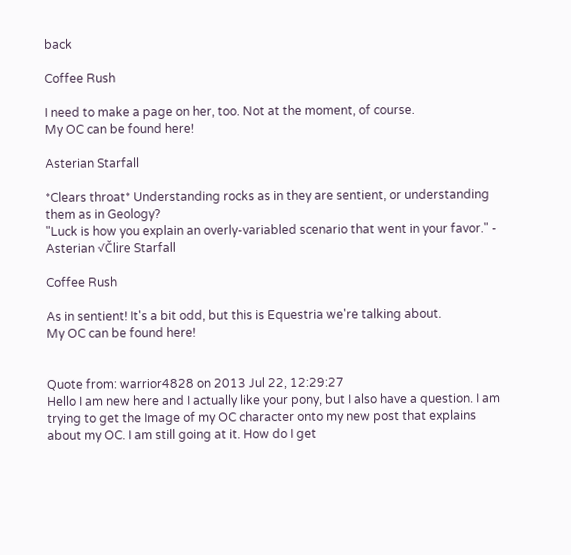back

Coffee Rush

I need to make a page on her, too. Not at the moment, of course.
My OC can be found here!

Asterian Starfall

*Clears throat* Understanding rocks as in they are sentient, or understanding them as in Geology?
"Luck is how you explain an overly-variabled scenario that went in your favor." - Asterian √Člire Starfall

Coffee Rush

As in sentient! It's a bit odd, but this is Equestria we're talking about.
My OC can be found here!


Quote from: warrior4828 on 2013 Jul 22, 12:29:27
Hello I am new here and I actually like your pony, but I also have a question. I am trying to get the Image of my OC character onto my new post that explains about my OC. I am still going at it. How do I get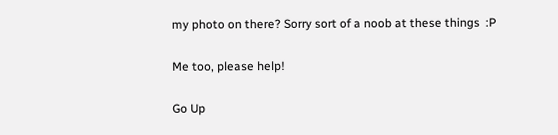my photo on there? Sorry sort of a noob at these things  :P

Me too, please help!

Go Up